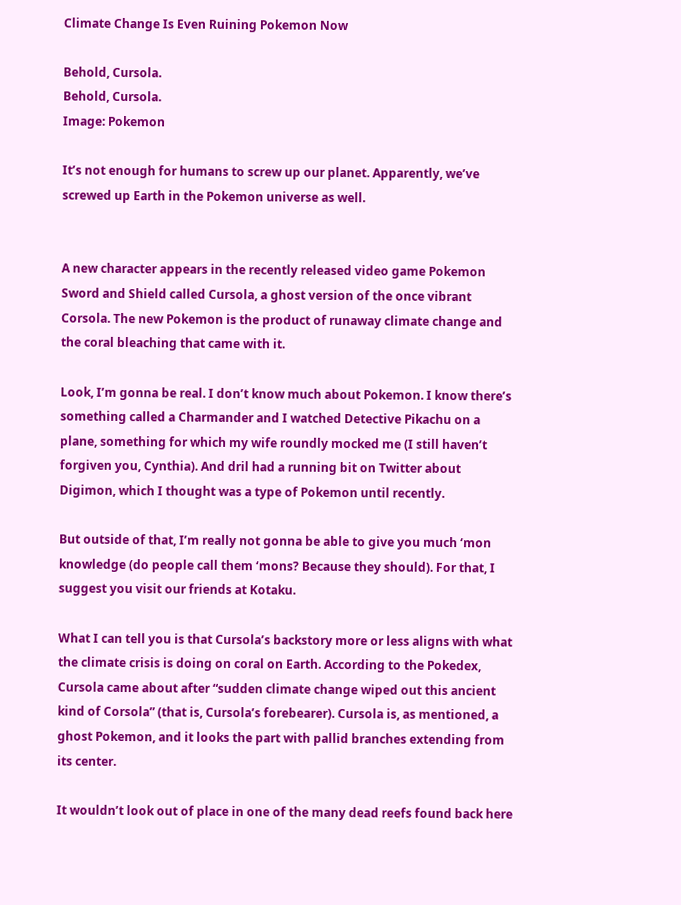Climate Change Is Even Ruining Pokemon Now

Behold, Cursola.
Behold, Cursola.
Image: Pokemon

It’s not enough for humans to screw up our planet. Apparently, we’ve screwed up Earth in the Pokemon universe as well.


A new character appears in the recently released video game Pokemon Sword and Shield called Cursola, a ghost version of the once vibrant Corsola. The new Pokemon is the product of runaway climate change and the coral bleaching that came with it.

Look, I’m gonna be real. I don’t know much about Pokemon. I know there’s something called a Charmander and I watched Detective Pikachu on a plane, something for which my wife roundly mocked me (I still haven’t forgiven you, Cynthia). And dril had a running bit on Twitter about Digimon, which I thought was a type of Pokemon until recently.

But outside of that, I’m really not gonna be able to give you much ‘mon knowledge (do people call them ‘mons? Because they should). For that, I suggest you visit our friends at Kotaku.

What I can tell you is that Cursola’s backstory more or less aligns with what the climate crisis is doing on coral on Earth. According to the Pokedex, Cursola came about after “sudden climate change wiped out this ancient kind of Corsola” (that is, Cursola’s forebearer). Cursola is, as mentioned, a ghost Pokemon, and it looks the part with pallid branches extending from its center.

It wouldn’t look out of place in one of the many dead reefs found back here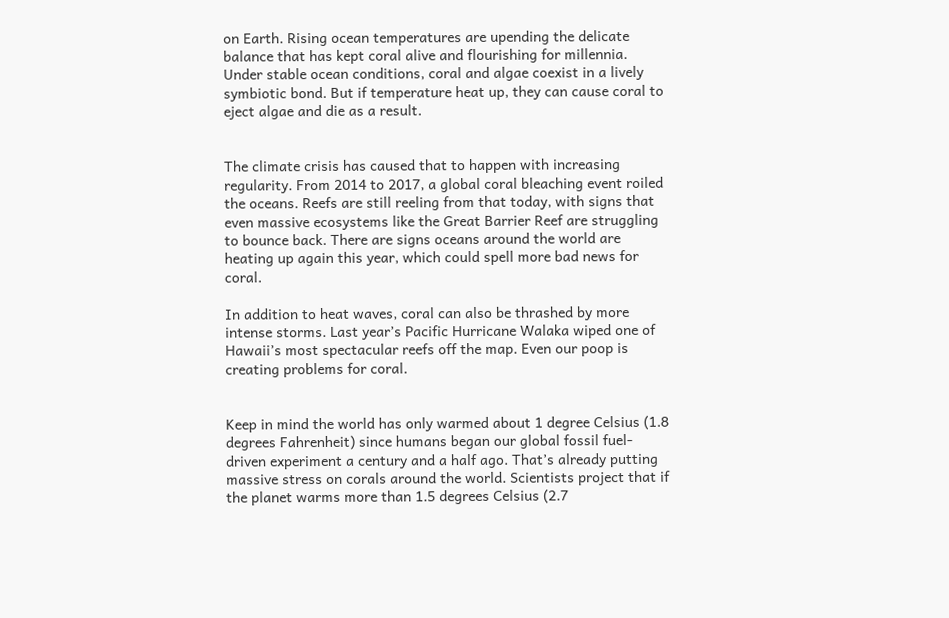on Earth. Rising ocean temperatures are upending the delicate balance that has kept coral alive and flourishing for millennia. Under stable ocean conditions, coral and algae coexist in a lively symbiotic bond. But if temperature heat up, they can cause coral to eject algae and die as a result.


The climate crisis has caused that to happen with increasing regularity. From 2014 to 2017, a global coral bleaching event roiled the oceans. Reefs are still reeling from that today, with signs that even massive ecosystems like the Great Barrier Reef are struggling to bounce back. There are signs oceans around the world are heating up again this year, which could spell more bad news for coral.

In addition to heat waves, coral can also be thrashed by more intense storms. Last year’s Pacific Hurricane Walaka wiped one of Hawaii’s most spectacular reefs off the map. Even our poop is creating problems for coral.


Keep in mind the world has only warmed about 1 degree Celsius (1.8 degrees Fahrenheit) since humans began our global fossil fuel-driven experiment a century and a half ago. That’s already putting massive stress on corals around the world. Scientists project that if the planet warms more than 1.5 degrees Celsius (2.7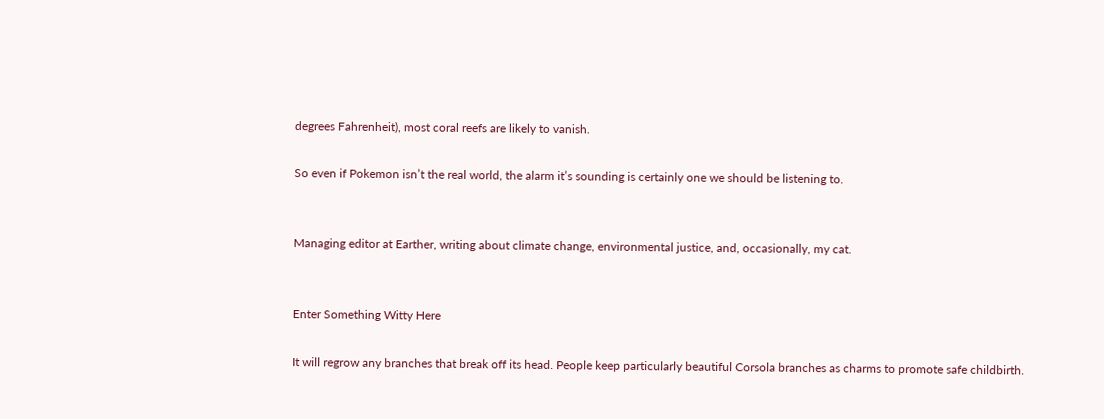degrees Fahrenheit), most coral reefs are likely to vanish.

So even if Pokemon isn’t the real world, the alarm it’s sounding is certainly one we should be listening to.


Managing editor at Earther, writing about climate change, environmental justice, and, occasionally, my cat.


Enter Something Witty Here

It will regrow any branches that break off its head. People keep particularly beautiful Corsola branches as charms to promote safe childbirth.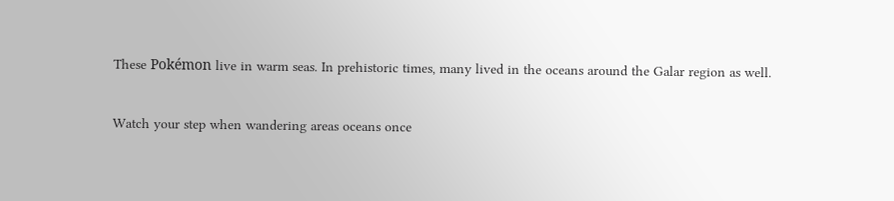These Pokémon live in warm seas. In prehistoric times, many lived in the oceans around the Galar region as well.

Watch your step when wandering areas oceans once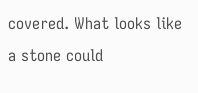covered. What looks like a stone could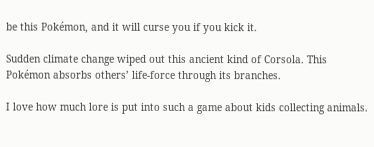be this Pokémon, and it will curse you if you kick it.

Sudden climate change wiped out this ancient kind of Corsola. This Pokémon absorbs others’ life-force through its branches.

I love how much lore is put into such a game about kids collecting animals.